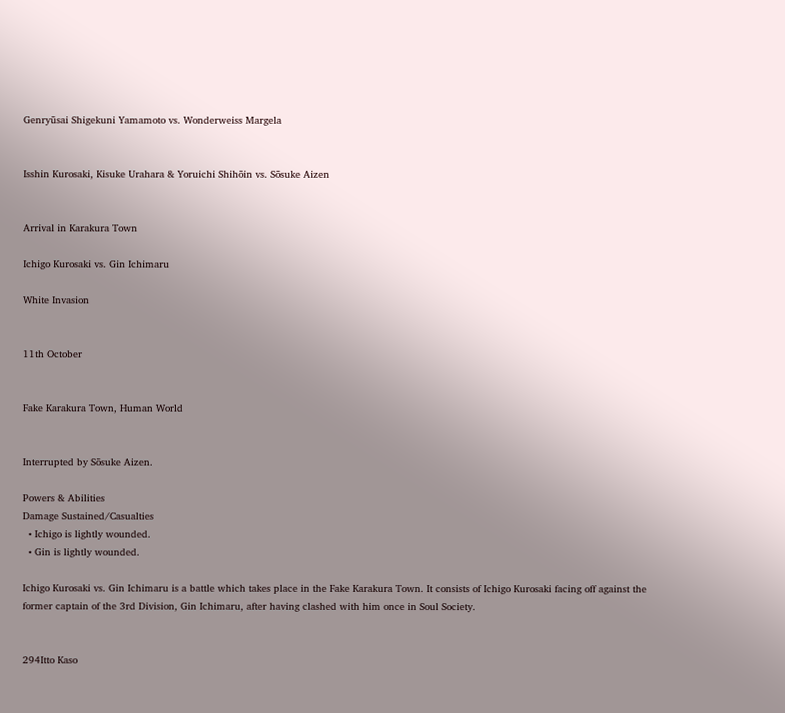Genryūsai Shigekuni Yamamoto vs. Wonderweiss Margela


Isshin Kurosaki, Kisuke Urahara & Yoruichi Shihōin vs. Sōsuke Aizen


Arrival in Karakura Town

Ichigo Kurosaki vs. Gin Ichimaru

White Invasion


11th October


Fake Karakura Town, Human World


Interrupted by Sōsuke Aizen.

Powers & Abilities
Damage Sustained/Casualties
  • Ichigo is lightly wounded.
  • Gin is lightly wounded.

Ichigo Kurosaki vs. Gin Ichimaru is a battle which takes place in the Fake Karakura Town. It consists of Ichigo Kurosaki facing off against the former captain of the 3rd Division, Gin Ichimaru, after having clashed with him once in Soul Society.


294Itto Kaso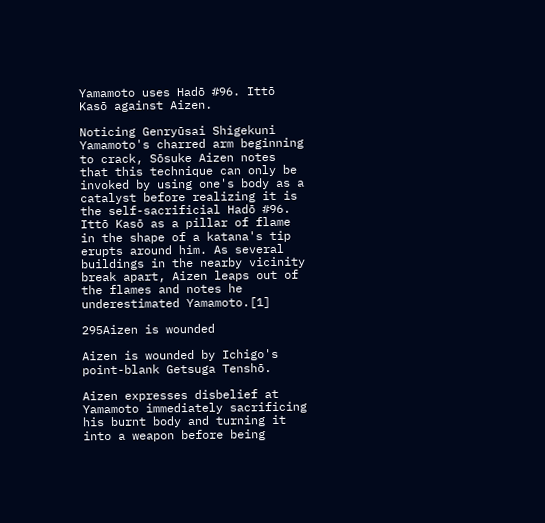Yamamoto uses Hadō #96. Ittō Kasō against Aizen.

Noticing Genryūsai Shigekuni Yamamoto's charred arm beginning to crack, Sōsuke Aizen notes that this technique can only be invoked by using one's body as a catalyst before realizing it is the self-sacrificial Hadō #96. Ittō Kasō as a pillar of flame in the shape of a katana's tip erupts around him. As several buildings in the nearby vicinity break apart, Aizen leaps out of the flames and notes he underestimated Yamamoto.[1]

295Aizen is wounded

Aizen is wounded by Ichigo's point-blank Getsuga Tenshō.

Aizen expresses disbelief at Yamamoto immediately sacrificing his burnt body and turning it into a weapon before being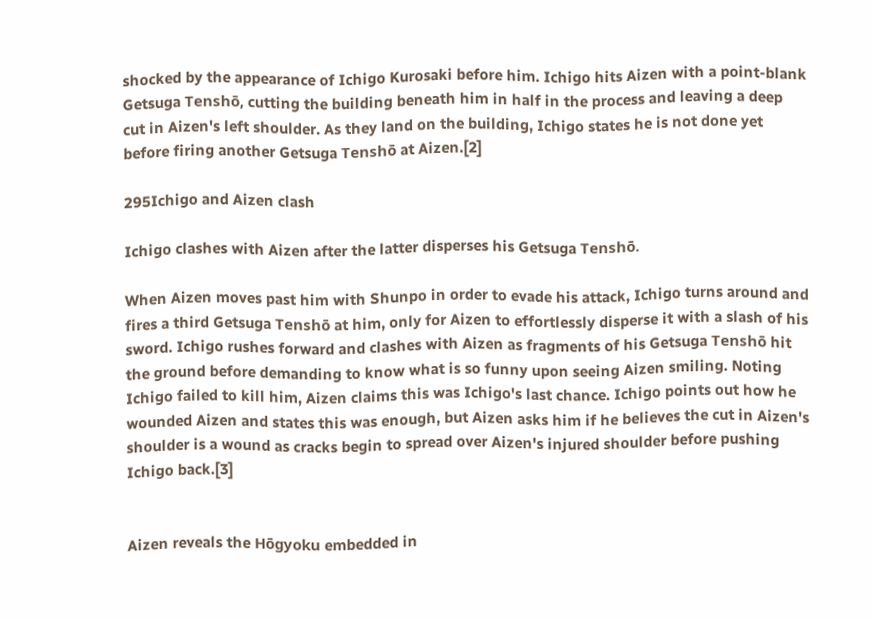shocked by the appearance of Ichigo Kurosaki before him. Ichigo hits Aizen with a point-blank Getsuga Tenshō, cutting the building beneath him in half in the process and leaving a deep cut in Aizen's left shoulder. As they land on the building, Ichigo states he is not done yet before firing another Getsuga Tenshō at Aizen.[2]

295Ichigo and Aizen clash

Ichigo clashes with Aizen after the latter disperses his Getsuga Tenshō.

When Aizen moves past him with Shunpo in order to evade his attack, Ichigo turns around and fires a third Getsuga Tenshō at him, only for Aizen to effortlessly disperse it with a slash of his sword. Ichigo rushes forward and clashes with Aizen as fragments of his Getsuga Tenshō hit the ground before demanding to know what is so funny upon seeing Aizen smiling. Noting Ichigo failed to kill him, Aizen claims this was Ichigo's last chance. Ichigo points out how he wounded Aizen and states this was enough, but Aizen asks him if he believes the cut in Aizen's shoulder is a wound as cracks begin to spread over Aizen's injured shoulder before pushing Ichigo back.[3]


Aizen reveals the Hōgyoku embedded in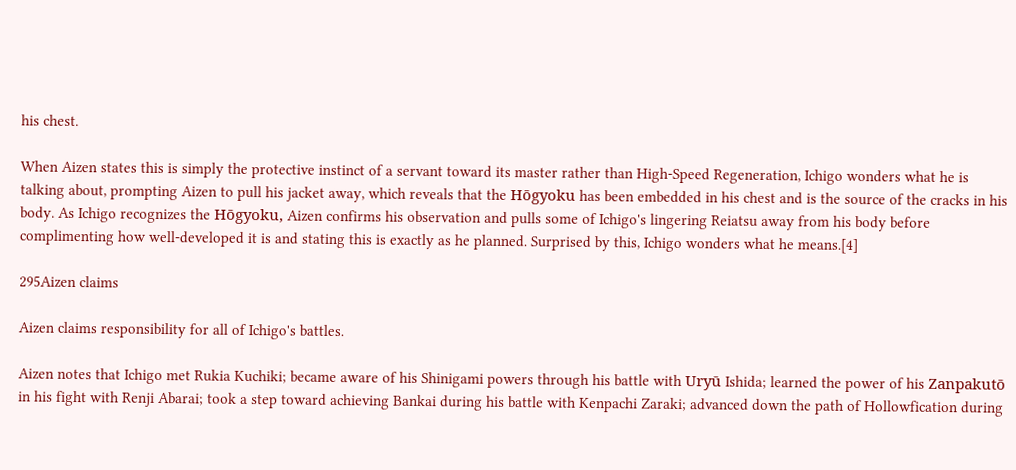his chest.

When Aizen states this is simply the protective instinct of a servant toward its master rather than High-Speed Regeneration, Ichigo wonders what he is talking about, prompting Aizen to pull his jacket away, which reveals that the Hōgyoku has been embedded in his chest and is the source of the cracks in his body. As Ichigo recognizes the Hōgyoku, Aizen confirms his observation and pulls some of Ichigo's lingering Reiatsu away from his body before complimenting how well-developed it is and stating this is exactly as he planned. Surprised by this, Ichigo wonders what he means.[4]

295Aizen claims

Aizen claims responsibility for all of Ichigo's battles.

Aizen notes that Ichigo met Rukia Kuchiki; became aware of his Shinigami powers through his battle with Uryū Ishida; learned the power of his Zanpakutō in his fight with Renji Abarai; took a step toward achieving Bankai during his battle with Kenpachi Zaraki; advanced down the path of Hollowfication during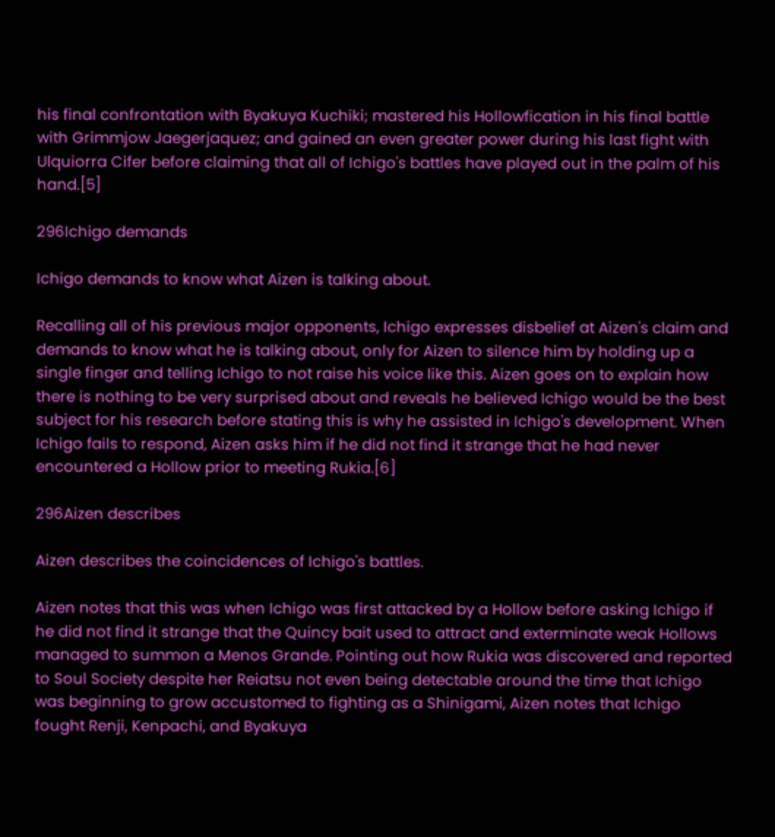his final confrontation with Byakuya Kuchiki; mastered his Hollowfication in his final battle with Grimmjow Jaegerjaquez; and gained an even greater power during his last fight with Ulquiorra Cifer before claiming that all of Ichigo's battles have played out in the palm of his hand.[5]

296Ichigo demands

Ichigo demands to know what Aizen is talking about.

Recalling all of his previous major opponents, Ichigo expresses disbelief at Aizen's claim and demands to know what he is talking about, only for Aizen to silence him by holding up a single finger and telling Ichigo to not raise his voice like this. Aizen goes on to explain how there is nothing to be very surprised about and reveals he believed Ichigo would be the best subject for his research before stating this is why he assisted in Ichigo's development. When Ichigo fails to respond, Aizen asks him if he did not find it strange that he had never encountered a Hollow prior to meeting Rukia.[6]

296Aizen describes

Aizen describes the coincidences of Ichigo's battles.

Aizen notes that this was when Ichigo was first attacked by a Hollow before asking Ichigo if he did not find it strange that the Quincy bait used to attract and exterminate weak Hollows managed to summon a Menos Grande. Pointing out how Rukia was discovered and reported to Soul Society despite her Reiatsu not even being detectable around the time that Ichigo was beginning to grow accustomed to fighting as a Shinigami, Aizen notes that Ichigo fought Renji, Kenpachi, and Byakuya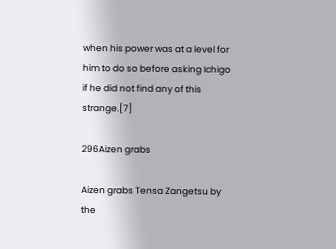when his power was at a level for him to do so before asking Ichigo if he did not find any of this strange.[7]

296Aizen grabs

Aizen grabs Tensa Zangetsu by the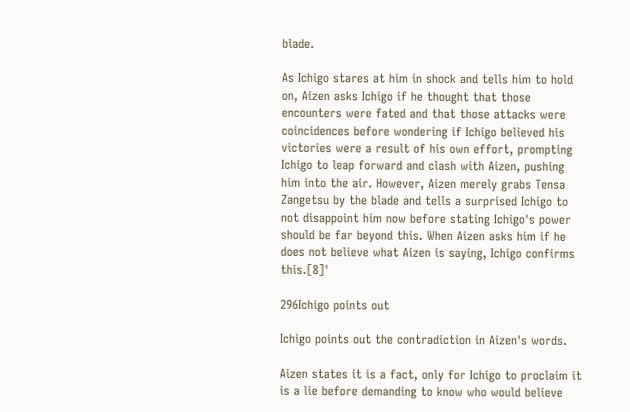blade.

As Ichigo stares at him in shock and tells him to hold on, Aizen asks Ichigo if he thought that those encounters were fated and that those attacks were coincidences before wondering if Ichigo believed his victories were a result of his own effort, prompting Ichigo to leap forward and clash with Aizen, pushing him into the air. However, Aizen merely grabs Tensa Zangetsu by the blade and tells a surprised Ichigo to not disappoint him now before stating Ichigo's power should be far beyond this. When Aizen asks him if he does not believe what Aizen is saying, Ichigo confirms this.[8]'

296Ichigo points out

Ichigo points out the contradiction in Aizen's words.

Aizen states it is a fact, only for Ichigo to proclaim it is a lie before demanding to know who would believe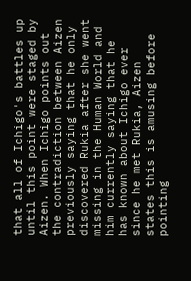that all of Ichigo's battles up until this point were staged by Aizen. When Ichigo points out the contradiction between Aizen previously saying that he only discovered Rukia after she went missing in the Human World and him currently saying that he has known about Ichigo ever since he met Rukia, Aizen states this is amusing before pointing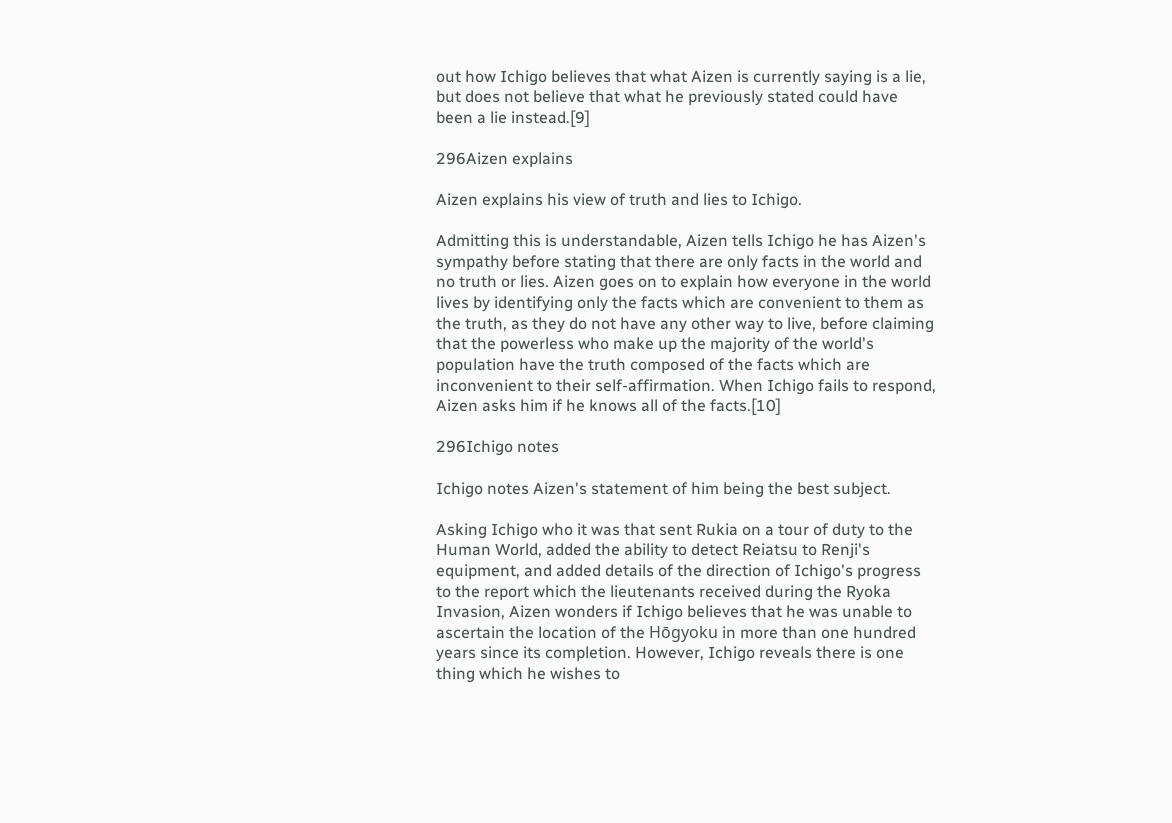out how Ichigo believes that what Aizen is currently saying is a lie, but does not believe that what he previously stated could have been a lie instead.[9]

296Aizen explains

Aizen explains his view of truth and lies to Ichigo.

Admitting this is understandable, Aizen tells Ichigo he has Aizen's sympathy before stating that there are only facts in the world and no truth or lies. Aizen goes on to explain how everyone in the world lives by identifying only the facts which are convenient to them as the truth, as they do not have any other way to live, before claiming that the powerless who make up the majority of the world's population have the truth composed of the facts which are inconvenient to their self-affirmation. When Ichigo fails to respond, Aizen asks him if he knows all of the facts.[10]

296Ichigo notes

Ichigo notes Aizen's statement of him being the best subject.

Asking Ichigo who it was that sent Rukia on a tour of duty to the Human World, added the ability to detect Reiatsu to Renji's equipment, and added details of the direction of Ichigo's progress to the report which the lieutenants received during the Ryoka Invasion, Aizen wonders if Ichigo believes that he was unable to ascertain the location of the Hōgyoku in more than one hundred years since its completion. However, Ichigo reveals there is one thing which he wishes to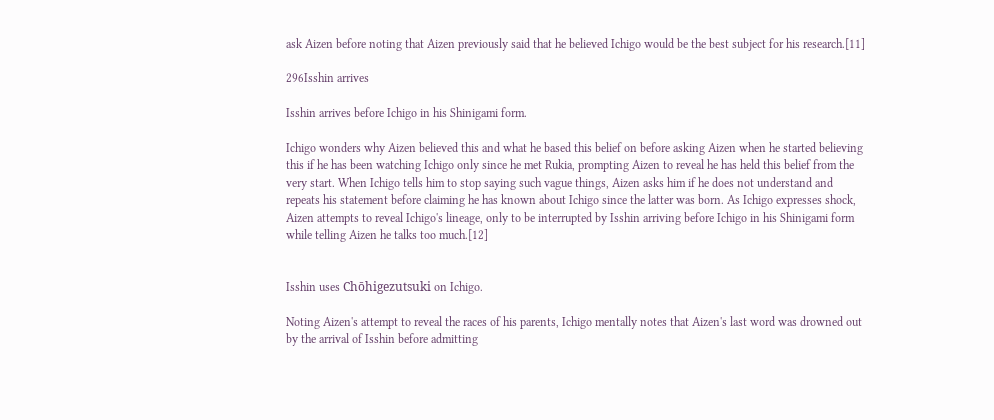ask Aizen before noting that Aizen previously said that he believed Ichigo would be the best subject for his research.[11]

296Isshin arrives

Isshin arrives before Ichigo in his Shinigami form.

Ichigo wonders why Aizen believed this and what he based this belief on before asking Aizen when he started believing this if he has been watching Ichigo only since he met Rukia, prompting Aizen to reveal he has held this belief from the very start. When Ichigo tells him to stop saying such vague things, Aizen asks him if he does not understand and repeats his statement before claiming he has known about Ichigo since the latter was born. As Ichigo expresses shock, Aizen attempts to reveal Ichigo's lineage, only to be interrupted by Isshin arriving before Ichigo in his Shinigami form while telling Aizen he talks too much.[12]


Isshin uses Chōhigezutsuki on Ichigo.

Noting Aizen's attempt to reveal the races of his parents, Ichigo mentally notes that Aizen's last word was drowned out by the arrival of Isshin before admitting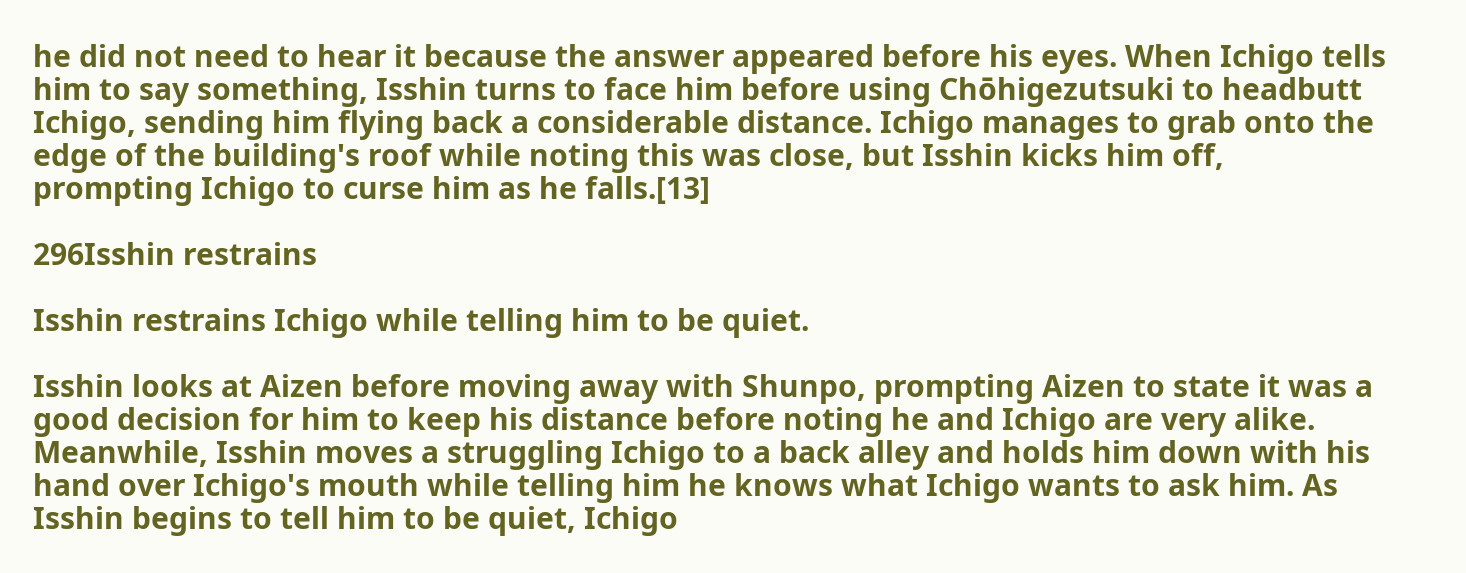he did not need to hear it because the answer appeared before his eyes. When Ichigo tells him to say something, Isshin turns to face him before using Chōhigezutsuki to headbutt Ichigo, sending him flying back a considerable distance. Ichigo manages to grab onto the edge of the building's roof while noting this was close, but Isshin kicks him off, prompting Ichigo to curse him as he falls.[13]

296Isshin restrains

Isshin restrains Ichigo while telling him to be quiet.

Isshin looks at Aizen before moving away with Shunpo, prompting Aizen to state it was a good decision for him to keep his distance before noting he and Ichigo are very alike. Meanwhile, Isshin moves a struggling Ichigo to a back alley and holds him down with his hand over Ichigo's mouth while telling him he knows what Ichigo wants to ask him. As Isshin begins to tell him to be quiet, Ichigo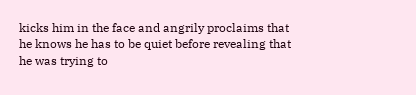kicks him in the face and angrily proclaims that he knows he has to be quiet before revealing that he was trying to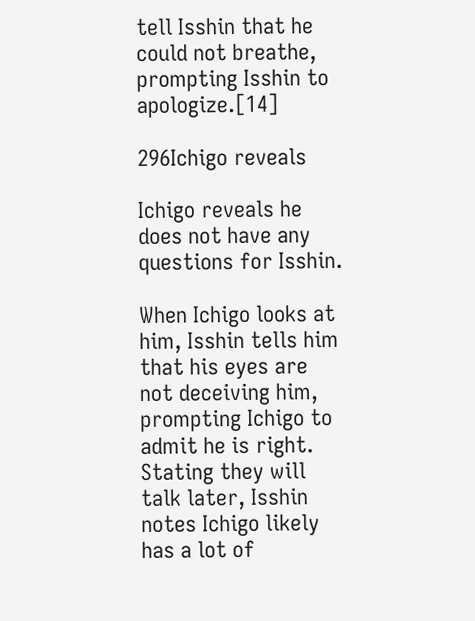tell Isshin that he could not breathe, prompting Isshin to apologize.[14]

296Ichigo reveals

Ichigo reveals he does not have any questions for Isshin.

When Ichigo looks at him, Isshin tells him that his eyes are not deceiving him, prompting Ichigo to admit he is right. Stating they will talk later, Isshin notes Ichigo likely has a lot of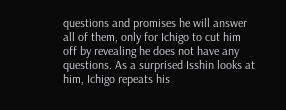questions and promises he will answer all of them, only for Ichigo to cut him off by revealing he does not have any questions. As a surprised Isshin looks at him, Ichigo repeats his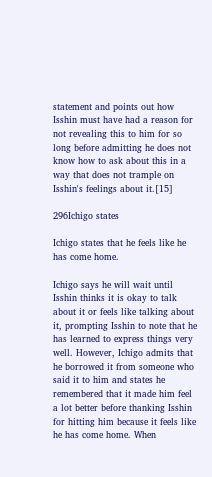statement and points out how Isshin must have had a reason for not revealing this to him for so long before admitting he does not know how to ask about this in a way that does not trample on Isshin's feelings about it.[15]

296Ichigo states

Ichigo states that he feels like he has come home.

Ichigo says he will wait until Isshin thinks it is okay to talk about it or feels like talking about it, prompting Isshin to note that he has learned to express things very well. However, Ichigo admits that he borrowed it from someone who said it to him and states he remembered that it made him feel a lot better before thanking Isshin for hitting him because it feels like he has come home. When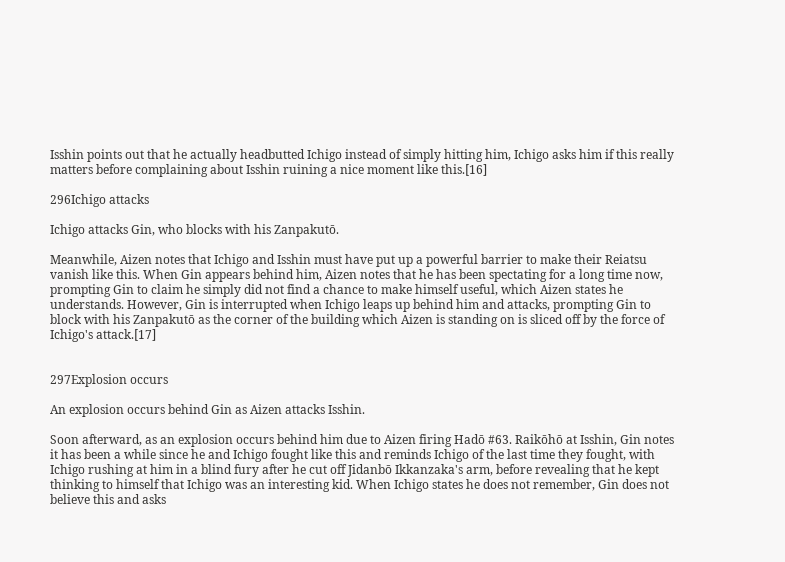Isshin points out that he actually headbutted Ichigo instead of simply hitting him, Ichigo asks him if this really matters before complaining about Isshin ruining a nice moment like this.[16]

296Ichigo attacks

Ichigo attacks Gin, who blocks with his Zanpakutō.

Meanwhile, Aizen notes that Ichigo and Isshin must have put up a powerful barrier to make their Reiatsu vanish like this. When Gin appears behind him, Aizen notes that he has been spectating for a long time now, prompting Gin to claim he simply did not find a chance to make himself useful, which Aizen states he understands. However, Gin is interrupted when Ichigo leaps up behind him and attacks, prompting Gin to block with his Zanpakutō as the corner of the building which Aizen is standing on is sliced off by the force of Ichigo's attack.[17]


297Explosion occurs

An explosion occurs behind Gin as Aizen attacks Isshin.

Soon afterward, as an explosion occurs behind him due to Aizen firing Hadō #63. Raikōhō at Isshin, Gin notes it has been a while since he and Ichigo fought like this and reminds Ichigo of the last time they fought, with Ichigo rushing at him in a blind fury after he cut off Jidanbō Ikkanzaka's arm, before revealing that he kept thinking to himself that Ichigo was an interesting kid. When Ichigo states he does not remember, Gin does not believe this and asks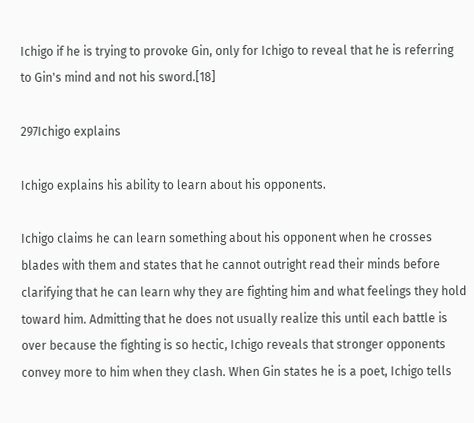Ichigo if he is trying to provoke Gin, only for Ichigo to reveal that he is referring to Gin's mind and not his sword.[18]

297Ichigo explains

Ichigo explains his ability to learn about his opponents.

Ichigo claims he can learn something about his opponent when he crosses blades with them and states that he cannot outright read their minds before clarifying that he can learn why they are fighting him and what feelings they hold toward him. Admitting that he does not usually realize this until each battle is over because the fighting is so hectic, Ichigo reveals that stronger opponents convey more to him when they clash. When Gin states he is a poet, Ichigo tells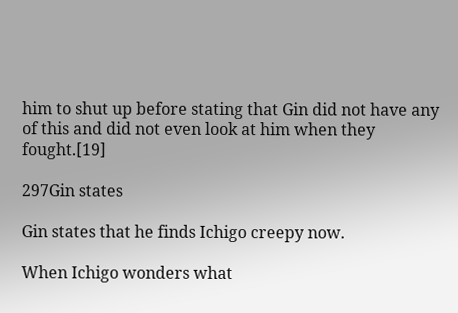him to shut up before stating that Gin did not have any of this and did not even look at him when they fought.[19]

297Gin states

Gin states that he finds Ichigo creepy now.

When Ichigo wonders what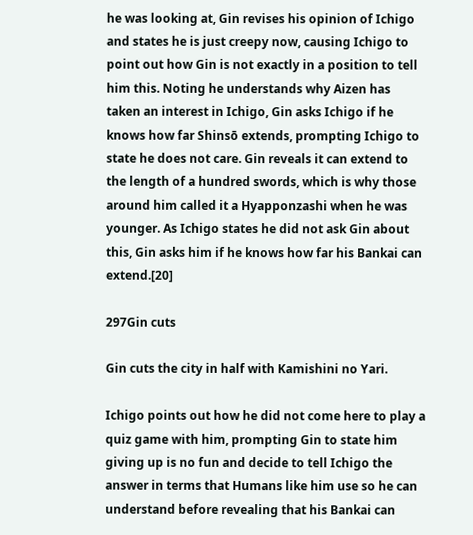he was looking at, Gin revises his opinion of Ichigo and states he is just creepy now, causing Ichigo to point out how Gin is not exactly in a position to tell him this. Noting he understands why Aizen has taken an interest in Ichigo, Gin asks Ichigo if he knows how far Shinsō extends, prompting Ichigo to state he does not care. Gin reveals it can extend to the length of a hundred swords, which is why those around him called it a Hyapponzashi when he was younger. As Ichigo states he did not ask Gin about this, Gin asks him if he knows how far his Bankai can extend.[20]

297Gin cuts

Gin cuts the city in half with Kamishini no Yari.

Ichigo points out how he did not come here to play a quiz game with him, prompting Gin to state him giving up is no fun and decide to tell Ichigo the answer in terms that Humans like him use so he can understand before revealing that his Bankai can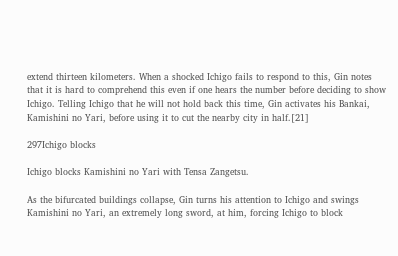extend thirteen kilometers. When a shocked Ichigo fails to respond to this, Gin notes that it is hard to comprehend this even if one hears the number before deciding to show Ichigo. Telling Ichigo that he will not hold back this time, Gin activates his Bankai, Kamishini no Yari, before using it to cut the nearby city in half.[21]

297Ichigo blocks

Ichigo blocks Kamishini no Yari with Tensa Zangetsu.

As the bifurcated buildings collapse, Gin turns his attention to Ichigo and swings Kamishini no Yari, an extremely long sword, at him, forcing Ichigo to block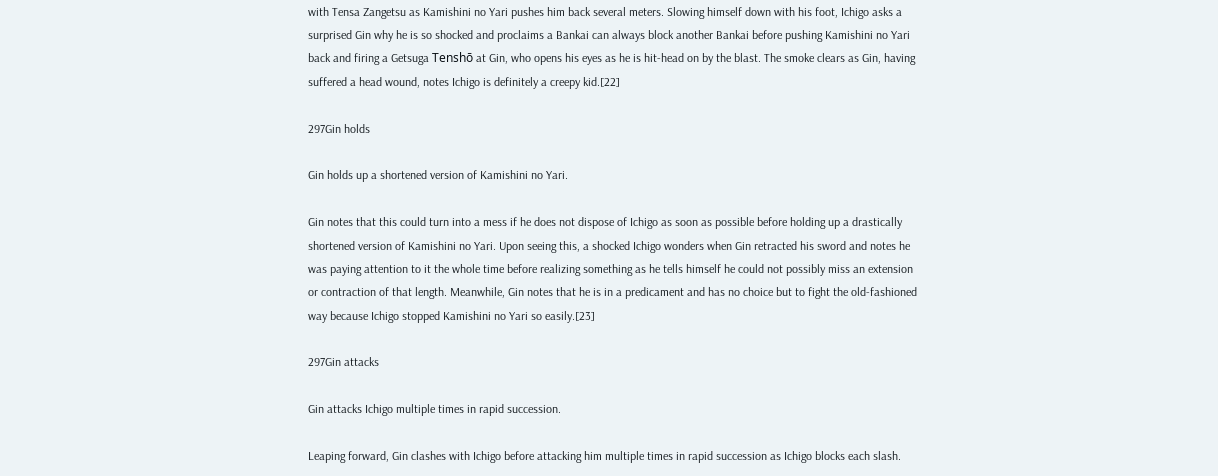with Tensa Zangetsu as Kamishini no Yari pushes him back several meters. Slowing himself down with his foot, Ichigo asks a surprised Gin why he is so shocked and proclaims a Bankai can always block another Bankai before pushing Kamishini no Yari back and firing a Getsuga Tenshō at Gin, who opens his eyes as he is hit-head on by the blast. The smoke clears as Gin, having suffered a head wound, notes Ichigo is definitely a creepy kid.[22]

297Gin holds

Gin holds up a shortened version of Kamishini no Yari.

Gin notes that this could turn into a mess if he does not dispose of Ichigo as soon as possible before holding up a drastically shortened version of Kamishini no Yari. Upon seeing this, a shocked Ichigo wonders when Gin retracted his sword and notes he was paying attention to it the whole time before realizing something as he tells himself he could not possibly miss an extension or contraction of that length. Meanwhile, Gin notes that he is in a predicament and has no choice but to fight the old-fashioned way because Ichigo stopped Kamishini no Yari so easily.[23]

297Gin attacks

Gin attacks Ichigo multiple times in rapid succession.

Leaping forward, Gin clashes with Ichigo before attacking him multiple times in rapid succession as Ichigo blocks each slash.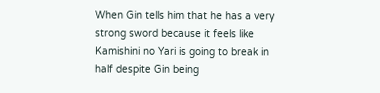When Gin tells him that he has a very strong sword because it feels like Kamishini no Yari is going to break in half despite Gin being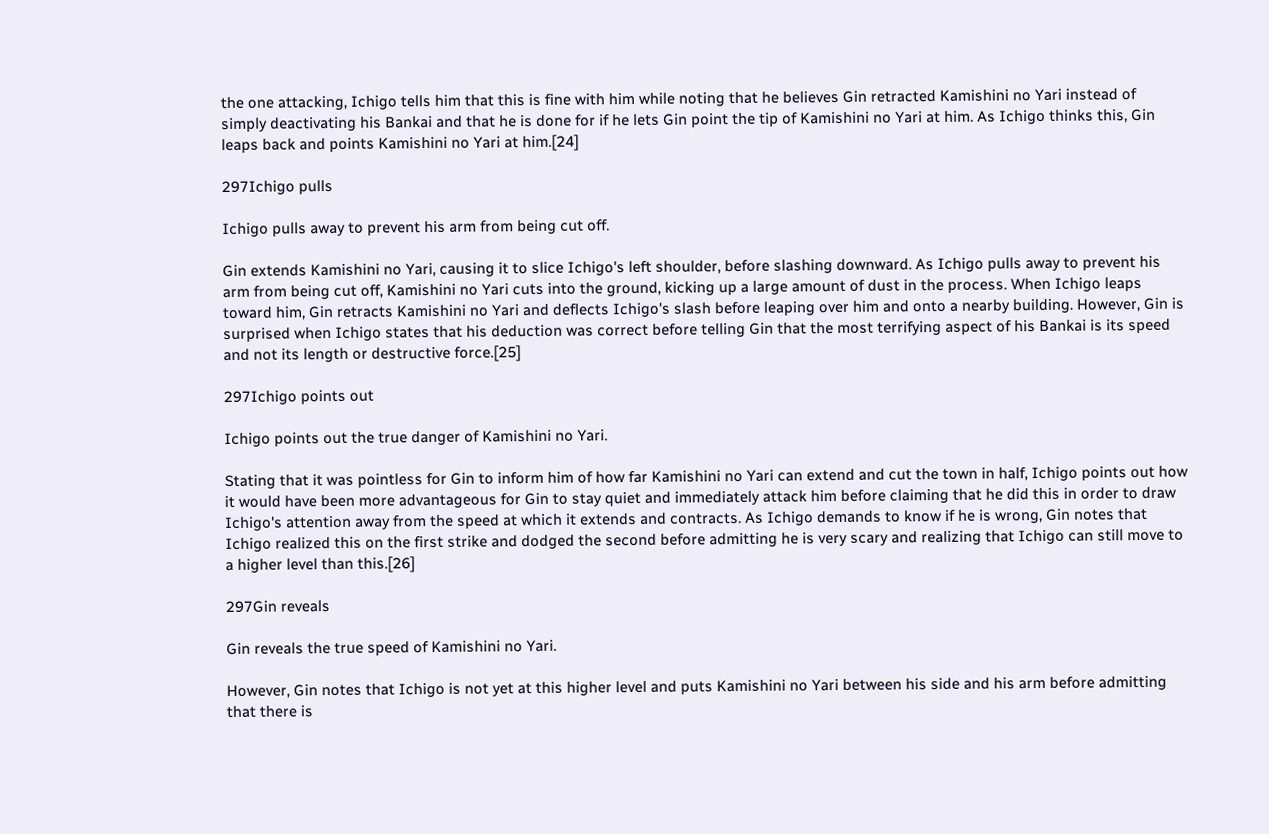the one attacking, Ichigo tells him that this is fine with him while noting that he believes Gin retracted Kamishini no Yari instead of simply deactivating his Bankai and that he is done for if he lets Gin point the tip of Kamishini no Yari at him. As Ichigo thinks this, Gin leaps back and points Kamishini no Yari at him.[24]

297Ichigo pulls

Ichigo pulls away to prevent his arm from being cut off.

Gin extends Kamishini no Yari, causing it to slice Ichigo's left shoulder, before slashing downward. As Ichigo pulls away to prevent his arm from being cut off, Kamishini no Yari cuts into the ground, kicking up a large amount of dust in the process. When Ichigo leaps toward him, Gin retracts Kamishini no Yari and deflects Ichigo's slash before leaping over him and onto a nearby building. However, Gin is surprised when Ichigo states that his deduction was correct before telling Gin that the most terrifying aspect of his Bankai is its speed and not its length or destructive force.[25]

297Ichigo points out

Ichigo points out the true danger of Kamishini no Yari.

Stating that it was pointless for Gin to inform him of how far Kamishini no Yari can extend and cut the town in half, Ichigo points out how it would have been more advantageous for Gin to stay quiet and immediately attack him before claiming that he did this in order to draw Ichigo's attention away from the speed at which it extends and contracts. As Ichigo demands to know if he is wrong, Gin notes that Ichigo realized this on the first strike and dodged the second before admitting he is very scary and realizing that Ichigo can still move to a higher level than this.[26]

297Gin reveals

Gin reveals the true speed of Kamishini no Yari.

However, Gin notes that Ichigo is not yet at this higher level and puts Kamishini no Yari between his side and his arm before admitting that there is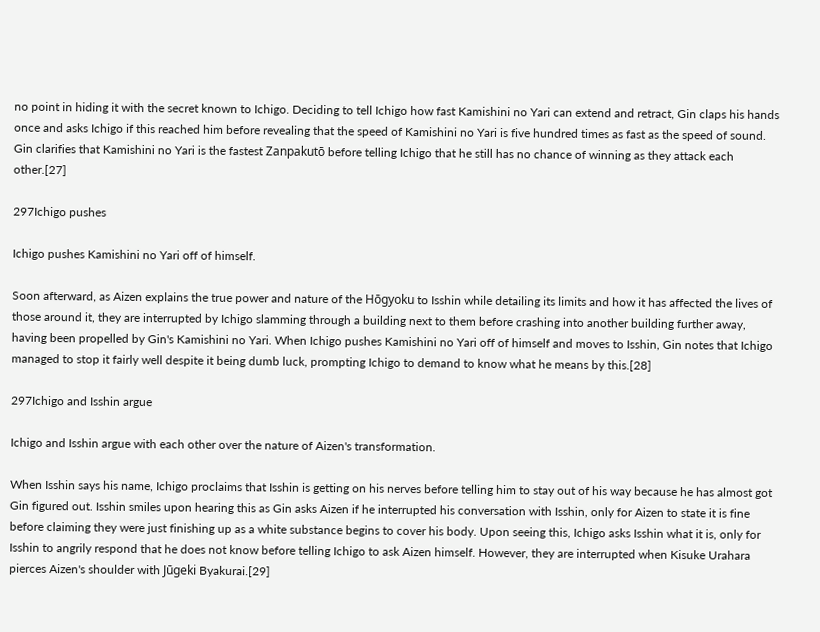no point in hiding it with the secret known to Ichigo. Deciding to tell Ichigo how fast Kamishini no Yari can extend and retract, Gin claps his hands once and asks Ichigo if this reached him before revealing that the speed of Kamishini no Yari is five hundred times as fast as the speed of sound. Gin clarifies that Kamishini no Yari is the fastest Zanpakutō before telling Ichigo that he still has no chance of winning as they attack each other.[27]

297Ichigo pushes

Ichigo pushes Kamishini no Yari off of himself.

Soon afterward, as Aizen explains the true power and nature of the Hōgyoku to Isshin while detailing its limits and how it has affected the lives of those around it, they are interrupted by Ichigo slamming through a building next to them before crashing into another building further away, having been propelled by Gin's Kamishini no Yari. When Ichigo pushes Kamishini no Yari off of himself and moves to Isshin, Gin notes that Ichigo managed to stop it fairly well despite it being dumb luck, prompting Ichigo to demand to know what he means by this.[28]

297Ichigo and Isshin argue

Ichigo and Isshin argue with each other over the nature of Aizen's transformation.

When Isshin says his name, Ichigo proclaims that Isshin is getting on his nerves before telling him to stay out of his way because he has almost got Gin figured out. Isshin smiles upon hearing this as Gin asks Aizen if he interrupted his conversation with Isshin, only for Aizen to state it is fine before claiming they were just finishing up as a white substance begins to cover his body. Upon seeing this, Ichigo asks Isshin what it is, only for Isshin to angrily respond that he does not know before telling Ichigo to ask Aizen himself. However, they are interrupted when Kisuke Urahara pierces Aizen's shoulder with Jūgeki Byakurai.[29]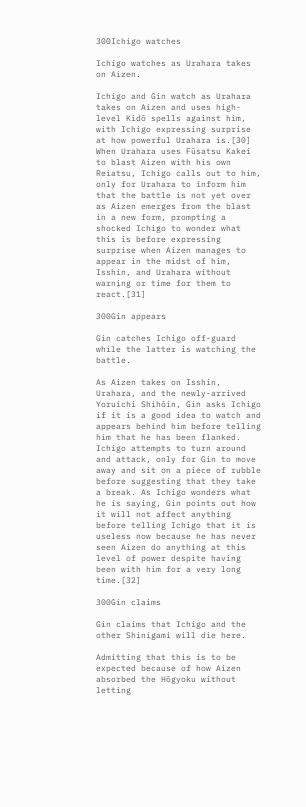300Ichigo watches

Ichigo watches as Urahara takes on Aizen.

Ichigo and Gin watch as Urahara takes on Aizen and uses high-level Kidō spells against him, with Ichigo expressing surprise at how powerful Urahara is.[30] When Urahara uses Fūsatsu Kakei to blast Aizen with his own Reiatsu, Ichigo calls out to him, only for Urahara to inform him that the battle is not yet over as Aizen emerges from the blast in a new form, prompting a shocked Ichigo to wonder what this is before expressing surprise when Aizen manages to appear in the midst of him, Isshin, and Urahara without warning or time for them to react.[31]

300Gin appears

Gin catches Ichigo off-guard while the latter is watching the battle.

As Aizen takes on Isshin, Urahara, and the newly-arrived Yoruichi Shihōin, Gin asks Ichigo if it is a good idea to watch and appears behind him before telling him that he has been flanked. Ichigo attempts to turn around and attack, only for Gin to move away and sit on a piece of rubble before suggesting that they take a break. As Ichigo wonders what he is saying, Gin points out how it will not affect anything before telling Ichigo that it is useless now because he has never seen Aizen do anything at this level of power despite having been with him for a very long time.[32]

300Gin claims

Gin claims that Ichigo and the other Shinigami will die here.

Admitting that this is to be expected because of how Aizen absorbed the Hōgyoku without letting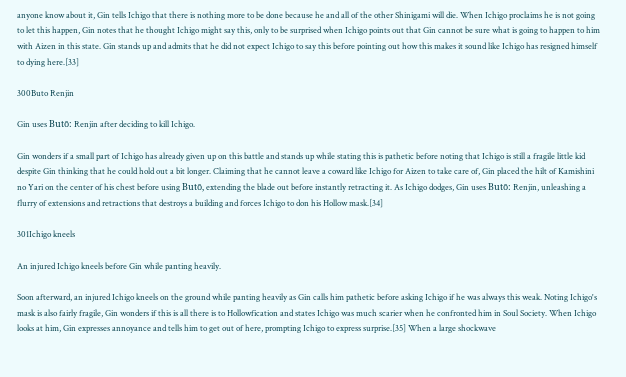anyone know about it, Gin tells Ichigo that there is nothing more to be done because he and all of the other Shinigami will die. When Ichigo proclaims he is not going to let this happen, Gin notes that he thought Ichigo might say this, only to be surprised when Ichigo points out that Gin cannot be sure what is going to happen to him with Aizen in this state. Gin stands up and admits that he did not expect Ichigo to say this before pointing out how this makes it sound like Ichigo has resigned himself to dying here.[33]

300Buto Renjin

Gin uses Butō: Renjin after deciding to kill Ichigo.

Gin wonders if a small part of Ichigo has already given up on this battle and stands up while stating this is pathetic before noting that Ichigo is still a fragile little kid despite Gin thinking that he could hold out a bit longer. Claiming that he cannot leave a coward like Ichigo for Aizen to take care of, Gin placed the hilt of Kamishini no Yari on the center of his chest before using Butō, extending the blade out before instantly retracting it. As Ichigo dodges, Gin uses Butō: Renjin, unleashing a flurry of extensions and retractions that destroys a building and forces Ichigo to don his Hollow mask.[34]

301Ichigo kneels

An injured Ichigo kneels before Gin while panting heavily.

Soon afterward, an injured Ichigo kneels on the ground while panting heavily as Gin calls him pathetic before asking Ichigo if he was always this weak. Noting Ichigo's mask is also fairly fragile, Gin wonders if this is all there is to Hollowfication and states Ichigo was much scarier when he confronted him in Soul Society. When Ichigo looks at him, Gin expresses annoyance and tells him to get out of here, prompting Ichigo to express surprise.[35] When a large shockwave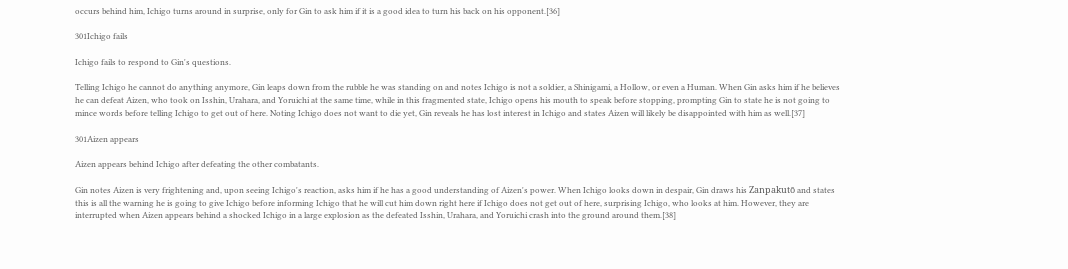occurs behind him, Ichigo turns around in surprise, only for Gin to ask him if it is a good idea to turn his back on his opponent.[36]

301Ichigo fails

Ichigo fails to respond to Gin's questions.

Telling Ichigo he cannot do anything anymore, Gin leaps down from the rubble he was standing on and notes Ichigo is not a soldier, a Shinigami, a Hollow, or even a Human. When Gin asks him if he believes he can defeat Aizen, who took on Isshin, Urahara, and Yoruichi at the same time, while in this fragmented state, Ichigo opens his mouth to speak before stopping, prompting Gin to state he is not going to mince words before telling Ichigo to get out of here. Noting Ichigo does not want to die yet, Gin reveals he has lost interest in Ichigo and states Aizen will likely be disappointed with him as well.[37]

301Aizen appears

Aizen appears behind Ichigo after defeating the other combatants.

Gin notes Aizen is very frightening and, upon seeing Ichigo's reaction, asks him if he has a good understanding of Aizen's power. When Ichigo looks down in despair, Gin draws his Zanpakutō and states this is all the warning he is going to give Ichigo before informing Ichigo that he will cut him down right here if Ichigo does not get out of here, surprising Ichigo, who looks at him. However, they are interrupted when Aizen appears behind a shocked Ichigo in a large explosion as the defeated Isshin, Urahara, and Yoruichi crash into the ground around them.[38]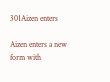301Aizen enters

Aizen enters a new form with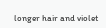longer hair and violet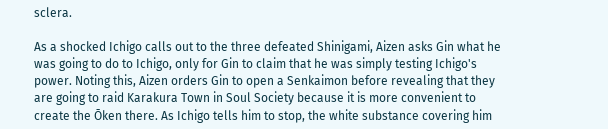sclera.

As a shocked Ichigo calls out to the three defeated Shinigami, Aizen asks Gin what he was going to do to Ichigo, only for Gin to claim that he was simply testing Ichigo's power. Noting this, Aizen orders Gin to open a Senkaimon before revealing that they are going to raid Karakura Town in Soul Society because it is more convenient to create the Ōken there. As Ichigo tells him to stop, the white substance covering him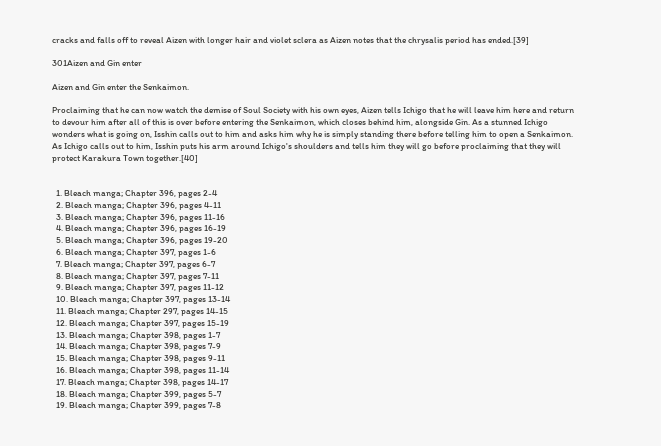cracks and falls off to reveal Aizen with longer hair and violet sclera as Aizen notes that the chrysalis period has ended.[39]

301Aizen and Gin enter

Aizen and Gin enter the Senkaimon.

Proclaiming that he can now watch the demise of Soul Society with his own eyes, Aizen tells Ichigo that he will leave him here and return to devour him after all of this is over before entering the Senkaimon, which closes behind him, alongside Gin. As a stunned Ichigo wonders what is going on, Isshin calls out to him and asks him why he is simply standing there before telling him to open a Senkaimon. As Ichigo calls out to him, Isshin puts his arm around Ichigo's shoulders and tells him they will go before proclaiming that they will protect Karakura Town together.[40]


  1. Bleach manga; Chapter 396, pages 2-4
  2. Bleach manga; Chapter 396, pages 4-11
  3. Bleach manga; Chapter 396, pages 11-16
  4. Bleach manga; Chapter 396, pages 16-19
  5. Bleach manga; Chapter 396, pages 19-20
  6. Bleach manga; Chapter 397, pages 1-6
  7. Bleach manga; Chapter 397, pages 6-7
  8. Bleach manga; Chapter 397, pages 7-11
  9. Bleach manga; Chapter 397, pages 11-12
  10. Bleach manga; Chapter 397, pages 13-14
  11. Bleach manga; Chapter 297, pages 14-15
  12. Bleach manga; Chapter 397, pages 15-19
  13. Bleach manga; Chapter 398, pages 1-7
  14. Bleach manga; Chapter 398, pages 7-9
  15. Bleach manga; Chapter 398, pages 9-11
  16. Bleach manga; Chapter 398, pages 11-14
  17. Bleach manga; Chapter 398, pages 14-17
  18. Bleach manga; Chapter 399, pages 5-7
  19. Bleach manga; Chapter 399, pages 7-8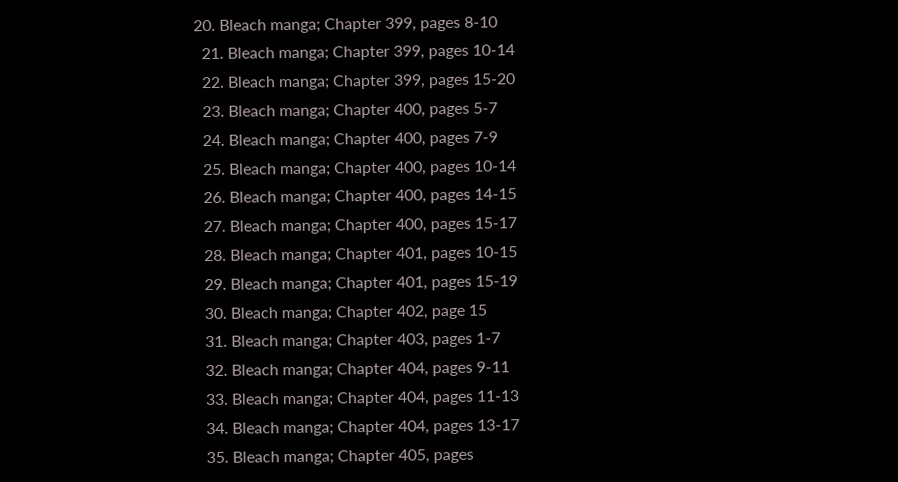20. Bleach manga; Chapter 399, pages 8-10
  21. Bleach manga; Chapter 399, pages 10-14
  22. Bleach manga; Chapter 399, pages 15-20
  23. Bleach manga; Chapter 400, pages 5-7
  24. Bleach manga; Chapter 400, pages 7-9
  25. Bleach manga; Chapter 400, pages 10-14
  26. Bleach manga; Chapter 400, pages 14-15
  27. Bleach manga; Chapter 400, pages 15-17
  28. Bleach manga; Chapter 401, pages 10-15
  29. Bleach manga; Chapter 401, pages 15-19
  30. Bleach manga; Chapter 402, page 15
  31. Bleach manga; Chapter 403, pages 1-7
  32. Bleach manga; Chapter 404, pages 9-11
  33. Bleach manga; Chapter 404, pages 11-13
  34. Bleach manga; Chapter 404, pages 13-17
  35. Bleach manga; Chapter 405, pages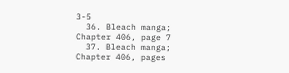3-5
  36. Bleach manga; Chapter 406, page 7
  37. Bleach manga; Chapter 406, pages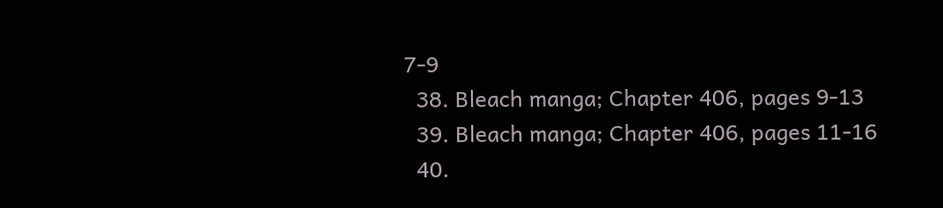7-9
  38. Bleach manga; Chapter 406, pages 9-13
  39. Bleach manga; Chapter 406, pages 11-16
  40.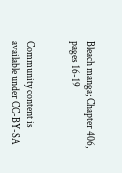Bleach manga; Chapter 406, pages 16-19


Community content is available under CC-BY-SA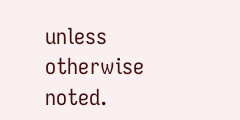unless otherwise noted.